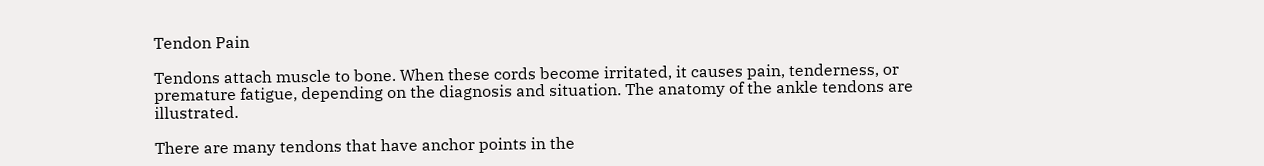Tendon Pain

Tendons attach muscle to bone. When these cords become irritated, it causes pain, tenderness, or premature fatigue, depending on the diagnosis and situation. The anatomy of the ankle tendons are illustrated.

There are many tendons that have anchor points in the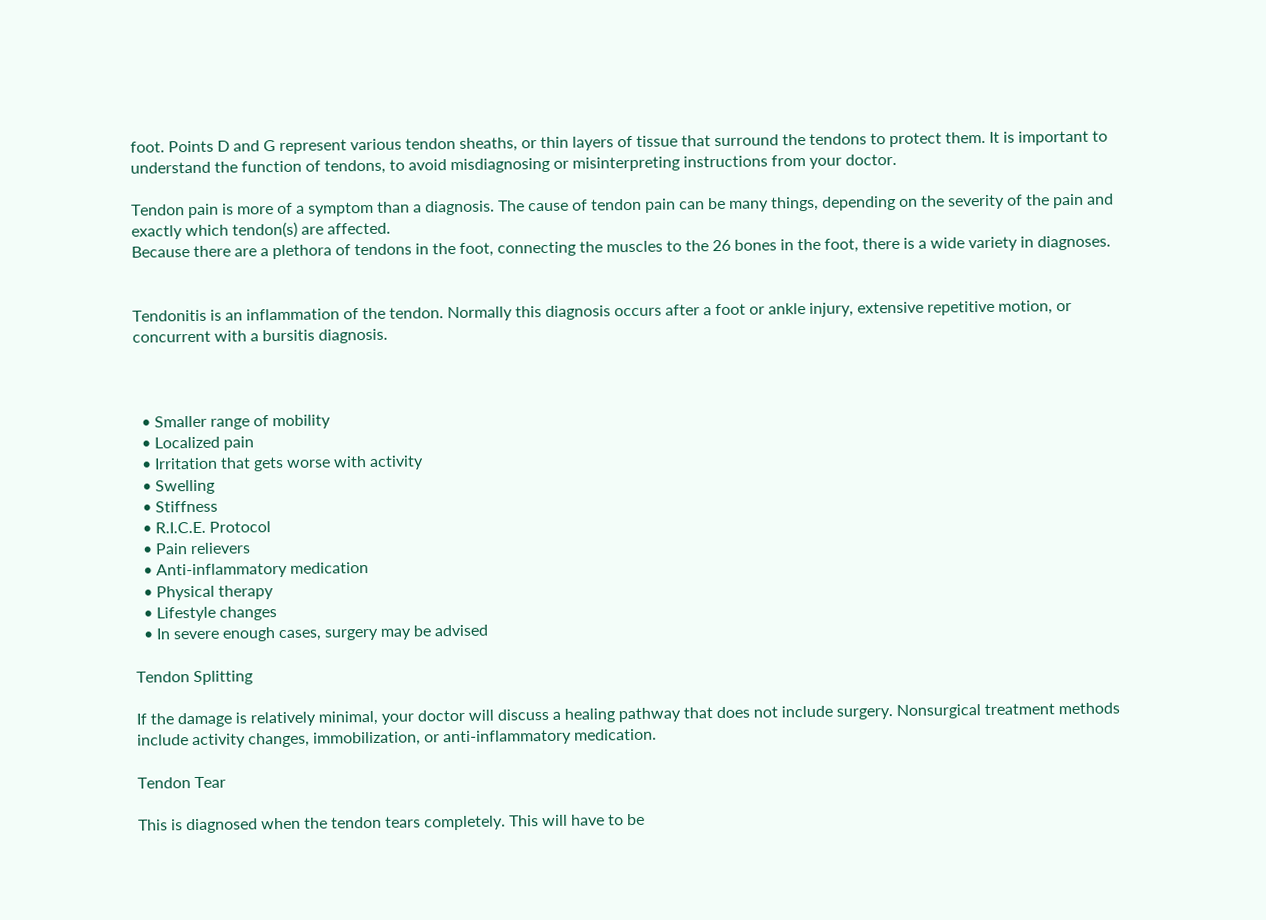foot. Points D and G represent various tendon sheaths, or thin layers of tissue that surround the tendons to protect them. It is important to understand the function of tendons, to avoid misdiagnosing or misinterpreting instructions from your doctor.

Tendon pain is more of a symptom than a diagnosis. The cause of tendon pain can be many things, depending on the severity of the pain and exactly which tendon(s) are affected.
Because there are a plethora of tendons in the foot, connecting the muscles to the 26 bones in the foot, there is a wide variety in diagnoses.


Tendonitis is an inflammation of the tendon. Normally this diagnosis occurs after a foot or ankle injury, extensive repetitive motion, or concurrent with a bursitis diagnosis.



  • Smaller range of mobility
  • Localized pain
  • Irritation that gets worse with activity
  • Swelling
  • Stiffness
  • R.I.C.E. Protocol
  • Pain relievers
  • Anti-inflammatory medication
  • Physical therapy
  • Lifestyle changes
  • In severe enough cases, surgery may be advised

Tendon Splitting

If the damage is relatively minimal, your doctor will discuss a healing pathway that does not include surgery. Nonsurgical treatment methods include activity changes, immobilization, or anti-inflammatory medication.

Tendon Tear

This is diagnosed when the tendon tears completely. This will have to be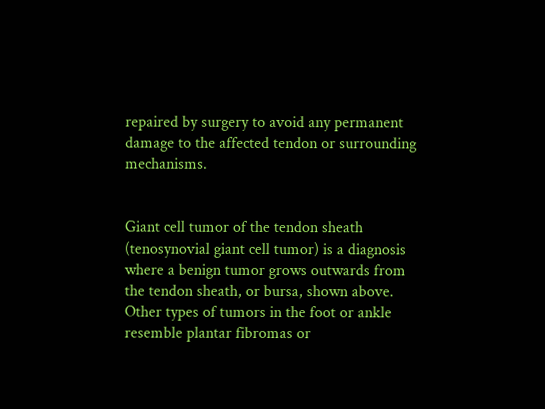repaired by surgery to avoid any permanent damage to the affected tendon or surrounding mechanisms.


Giant cell tumor of the tendon sheath (tenosynovial giant cell tumor) is a diagnosis where a benign tumor grows outwards from the tendon sheath, or bursa, shown above. Other types of tumors in the foot or ankle resemble plantar fibromas or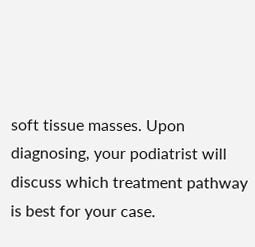soft tissue masses. Upon diagnosing, your podiatrist will discuss which treatment pathway is best for your case.